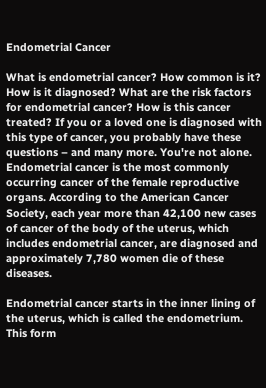Endometrial Cancer

What is endometrial cancer? How common is it? How is it diagnosed? What are the risk factors for endometrial cancer? How is this cancer treated? If you or a loved one is diagnosed with this type of cancer, you probably have these questions – and many more. You're not alone. Endometrial cancer is the most commonly occurring cancer of the female reproductive organs. According to the American Cancer Society, each year more than 42,100 new cases of cancer of the body of the uterus, which includes endometrial cancer, are diagnosed and approximately 7,780 women die of these diseases.

Endometrial cancer starts in the inner lining of the uterus, which is called the endometrium. This form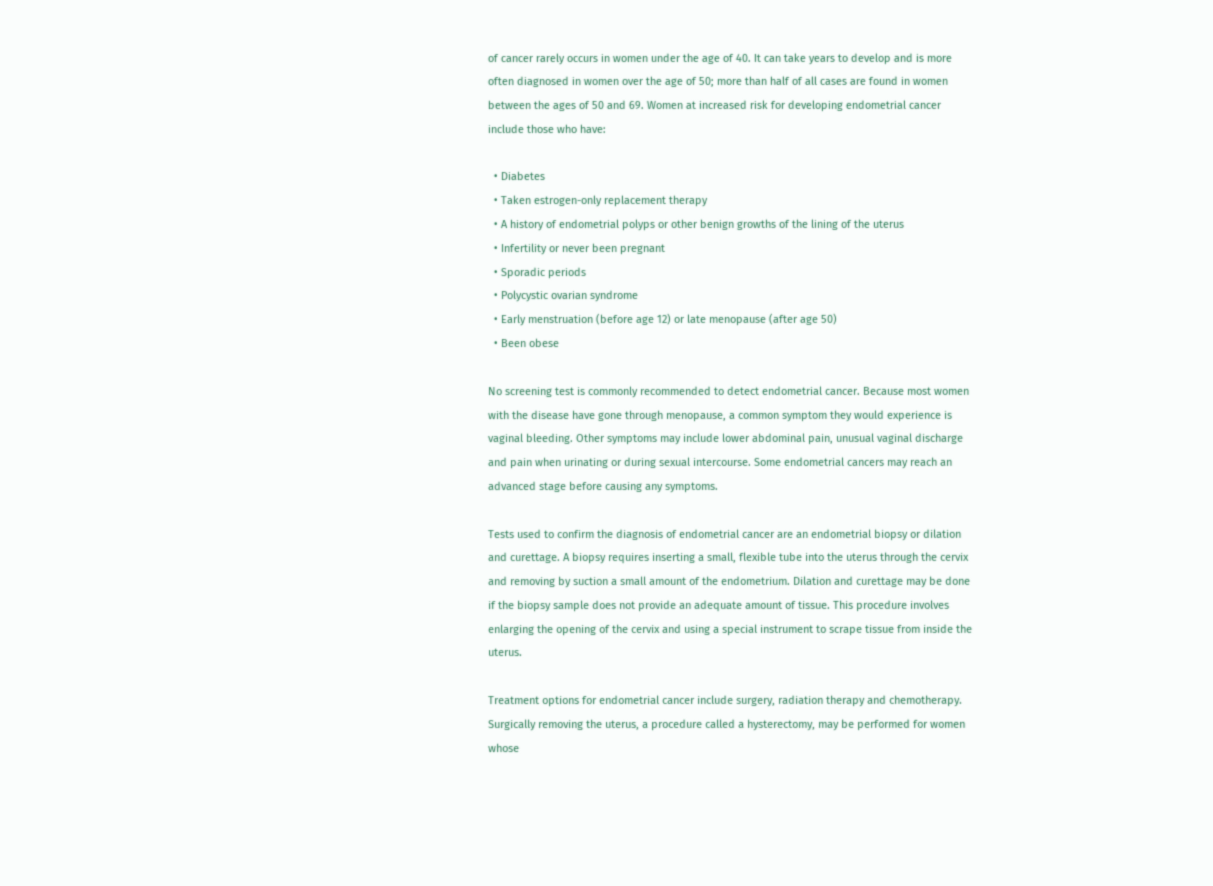of cancer rarely occurs in women under the age of 40. It can take years to develop and is more often diagnosed in women over the age of 50; more than half of all cases are found in women between the ages of 50 and 69. Women at increased risk for developing endometrial cancer include those who have:

  • Diabetes
  • Taken estrogen-only replacement therapy
  • A history of endometrial polyps or other benign growths of the lining of the uterus
  • Infertility or never been pregnant
  • Sporadic periods
  • Polycystic ovarian syndrome
  • Early menstruation (before age 12) or late menopause (after age 50)
  • Been obese

No screening test is commonly recommended to detect endometrial cancer. Because most women with the disease have gone through menopause, a common symptom they would experience is vaginal bleeding. Other symptoms may include lower abdominal pain, unusual vaginal discharge and pain when urinating or during sexual intercourse. Some endometrial cancers may reach an advanced stage before causing any symptoms.

Tests used to confirm the diagnosis of endometrial cancer are an endometrial biopsy or dilation and curettage. A biopsy requires inserting a small, flexible tube into the uterus through the cervix and removing by suction a small amount of the endometrium. Dilation and curettage may be done if the biopsy sample does not provide an adequate amount of tissue. This procedure involves enlarging the opening of the cervix and using a special instrument to scrape tissue from inside the uterus.

Treatment options for endometrial cancer include surgery, radiation therapy and chemotherapy. Surgically removing the uterus, a procedure called a hysterectomy, may be performed for women whose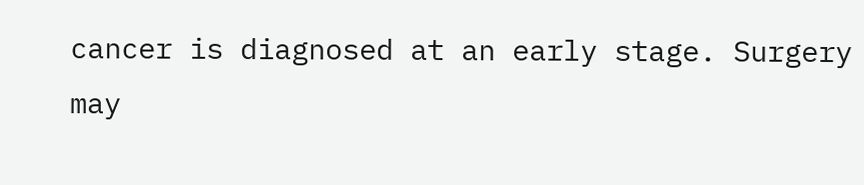cancer is diagnosed at an early stage. Surgery may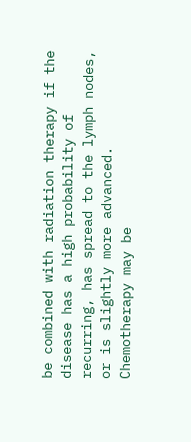be combined with radiation therapy if the disease has a high probability of recurring, has spread to the lymph nodes, or is slightly more advanced. Chemotherapy may be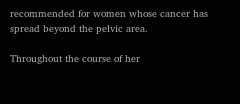recommended for women whose cancer has spread beyond the pelvic area.

Throughout the course of her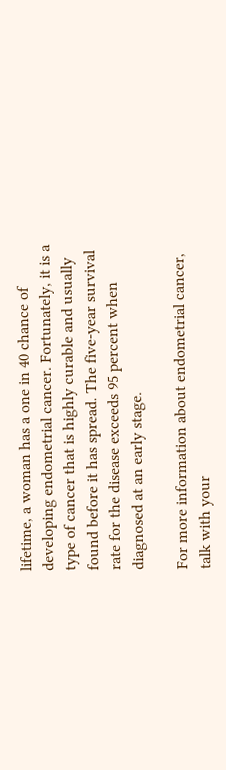lifetime, a woman has a one in 40 chance of developing endometrial cancer. Fortunately, it is a type of cancer that is highly curable and usually found before it has spread. The five-year survival rate for the disease exceeds 95 percent when diagnosed at an early stage.

For more information about endometrial cancer, talk with your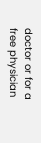doctor or for a free physician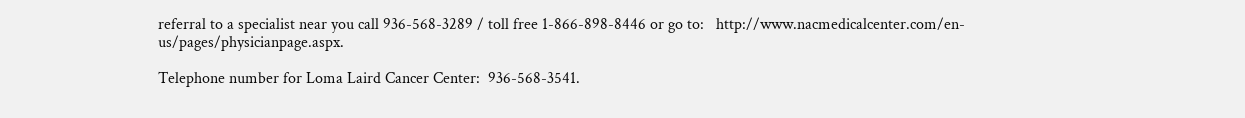referral to a specialist near you call 936-568-3289 / toll free 1-866-898-8446 or go to:   http://www.nacmedicalcenter.com/en-us/pages/physicianpage.aspx.

Telephone number for Loma Laird Cancer Center:  936-568-3541.